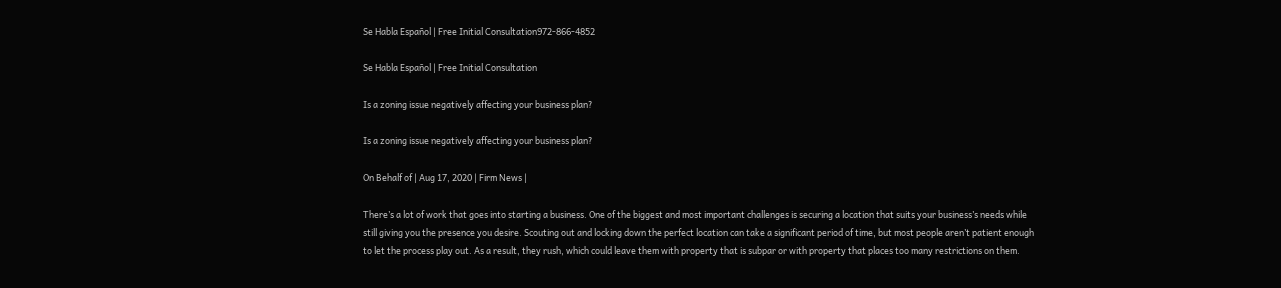Se Habla Español | Free Initial Consultation972-866-4852

Se Habla Español | Free Initial Consultation

Is a zoning issue negatively affecting your business plan?

Is a zoning issue negatively affecting your business plan?

On Behalf of | Aug 17, 2020 | Firm News |

There’s a lot of work that goes into starting a business. One of the biggest and most important challenges is securing a location that suits your business’s needs while still giving you the presence you desire. Scouting out and locking down the perfect location can take a significant period of time, but most people aren’t patient enough to let the process play out. As a result, they rush, which could leave them with property that is subpar or with property that places too many restrictions on them.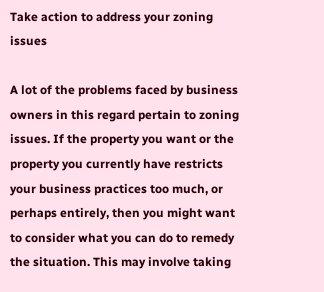Take action to address your zoning issues

A lot of the problems faced by business owners in this regard pertain to zoning issues. If the property you want or the property you currently have restricts your business practices too much, or perhaps entirely, then you might want to consider what you can do to remedy the situation. This may involve taking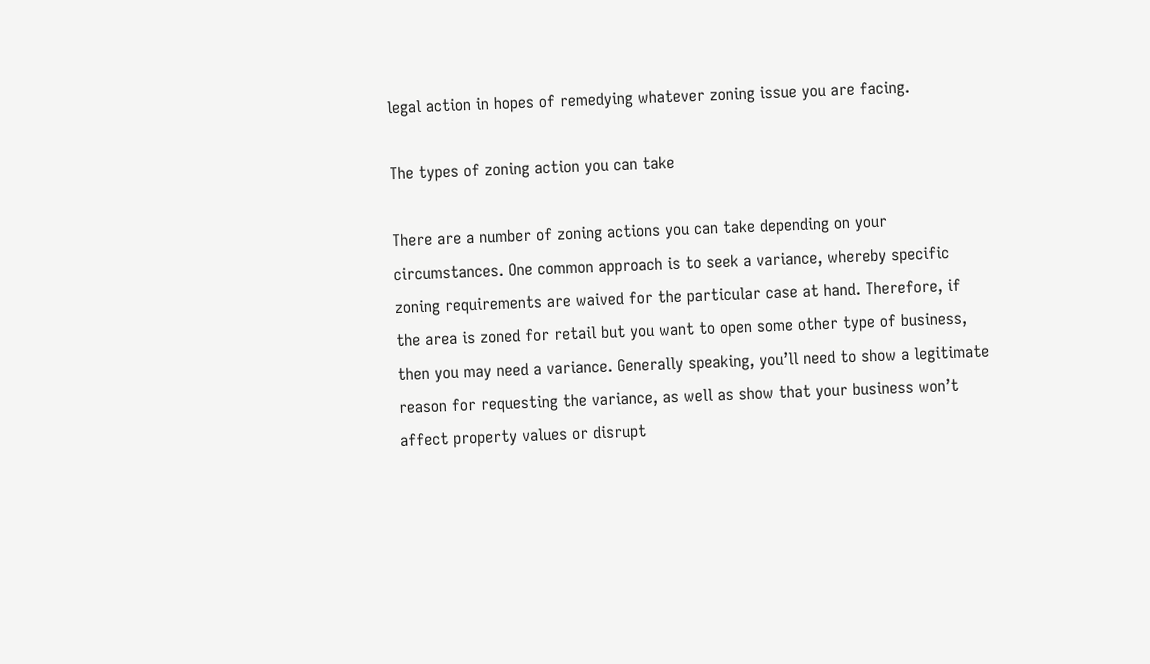legal action in hopes of remedying whatever zoning issue you are facing.

The types of zoning action you can take

There are a number of zoning actions you can take depending on your circumstances. One common approach is to seek a variance, whereby specific zoning requirements are waived for the particular case at hand. Therefore, if the area is zoned for retail but you want to open some other type of business, then you may need a variance. Generally speaking, you’ll need to show a legitimate reason for requesting the variance, as well as show that your business won’t affect property values or disrupt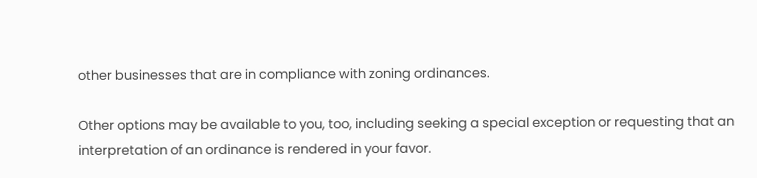other businesses that are in compliance with zoning ordinances.

Other options may be available to you, too, including seeking a special exception or requesting that an interpretation of an ordinance is rendered in your favor.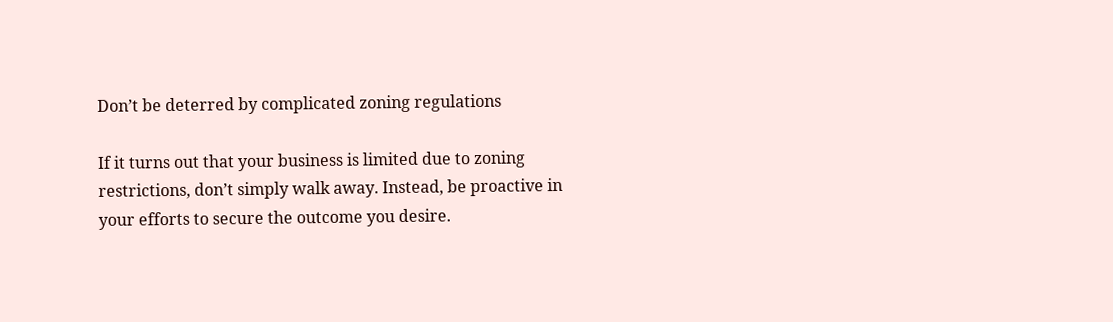Don’t be deterred by complicated zoning regulations

If it turns out that your business is limited due to zoning restrictions, don’t simply walk away. Instead, be proactive in your efforts to secure the outcome you desire.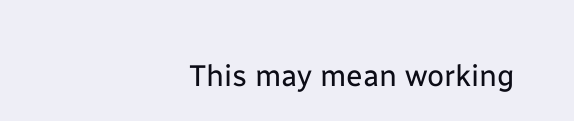This may mean working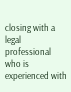closing with a legal professional who is experienced with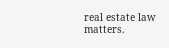real estate law matters.